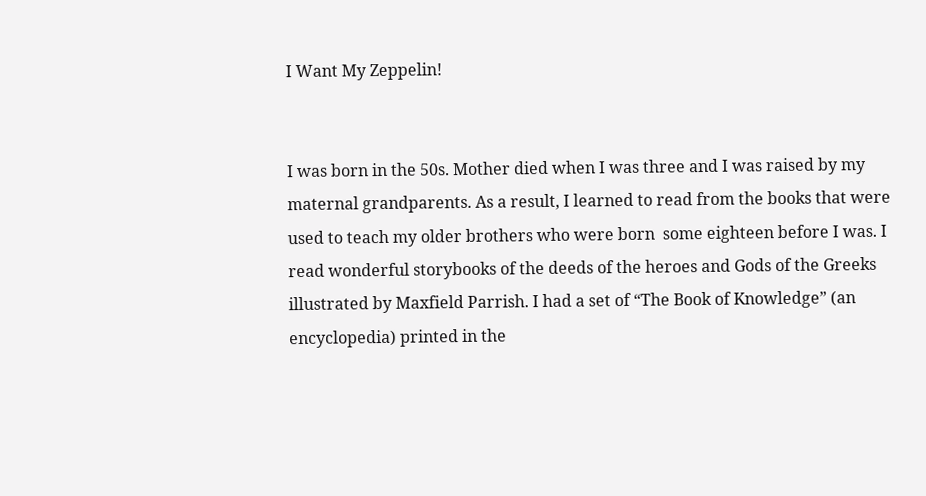I Want My Zeppelin!


I was born in the 50s. Mother died when I was three and I was raised by my maternal grandparents. As a result, I learned to read from the books that were used to teach my older brothers who were born  some eighteen before I was. I read wonderful storybooks of the deeds of the heroes and Gods of the Greeks illustrated by Maxfield Parrish. I had a set of “The Book of Knowledge” (an encyclopedia) printed in the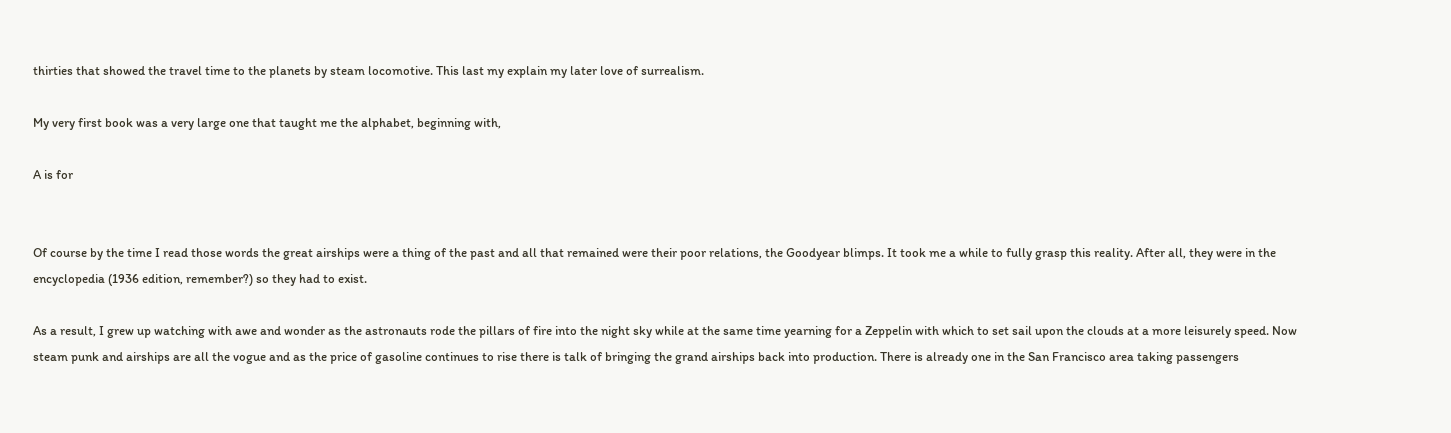thirties that showed the travel time to the planets by steam locomotive. This last my explain my later love of surrealism.

My very first book was a very large one that taught me the alphabet, beginning with,

A is for


Of course by the time I read those words the great airships were a thing of the past and all that remained were their poor relations, the Goodyear blimps. It took me a while to fully grasp this reality. After all, they were in the encyclopedia (1936 edition, remember?) so they had to exist.

As a result, I grew up watching with awe and wonder as the astronauts rode the pillars of fire into the night sky while at the same time yearning for a Zeppelin with which to set sail upon the clouds at a more leisurely speed. Now steam punk and airships are all the vogue and as the price of gasoline continues to rise there is talk of bringing the grand airships back into production. There is already one in the San Francisco area taking passengers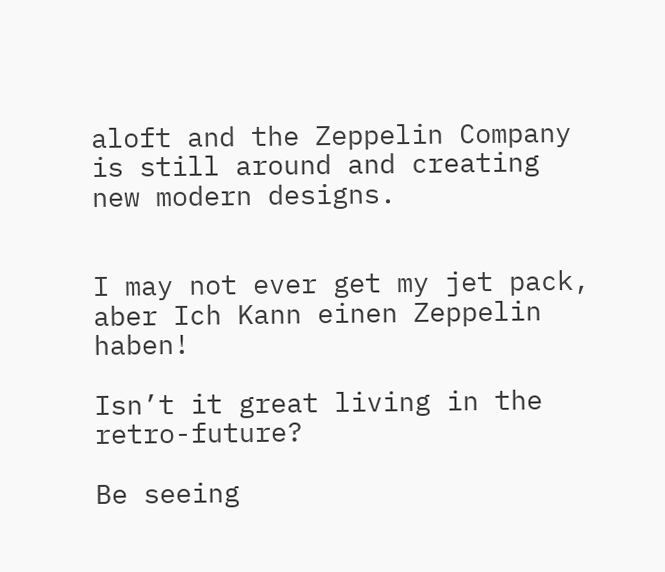aloft and the Zeppelin Company is still around and creating new modern designs.


I may not ever get my jet pack, aber Ich Kann einen Zeppelin haben!

Isn’t it great living in the retro-future?

Be seeing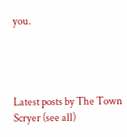you.




Latest posts by The Town Scryer (see all)